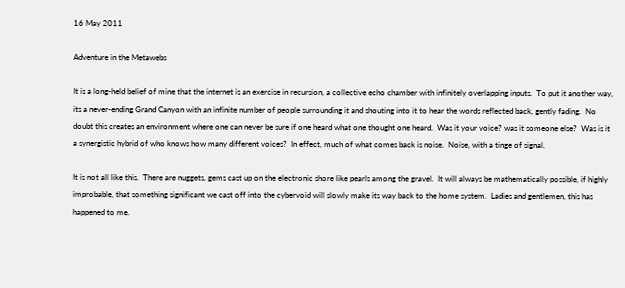16 May 2011

Adventure in the Metawebs

It is a long-held belief of mine that the internet is an exercise in recursion, a collective echo chamber with infinitely overlapping inputs.  To put it another way, its a never-ending Grand Canyon with an infinite number of people surrounding it and shouting into it to hear the words reflected back, gently fading.  No doubt this creates an environment where one can never be sure if one heard what one thought one heard.  Was it your voice? was it someone else?  Was is it a synergistic hybrid of who knows how many different voices?  In effect, much of what comes back is noise.  Noise, with a tinge of signal.

It is not all like this.  There are nuggets, gems cast up on the electronic shore like pearls among the gravel.  It will always be mathematically possible, if highly improbable, that something significant we cast off into the cybervoid will slowly make its way back to the home system.  Ladies and gentlemen, this has happened to me.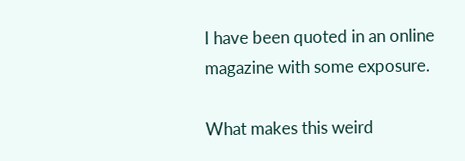I have been quoted in an online magazine with some exposure.

What makes this weird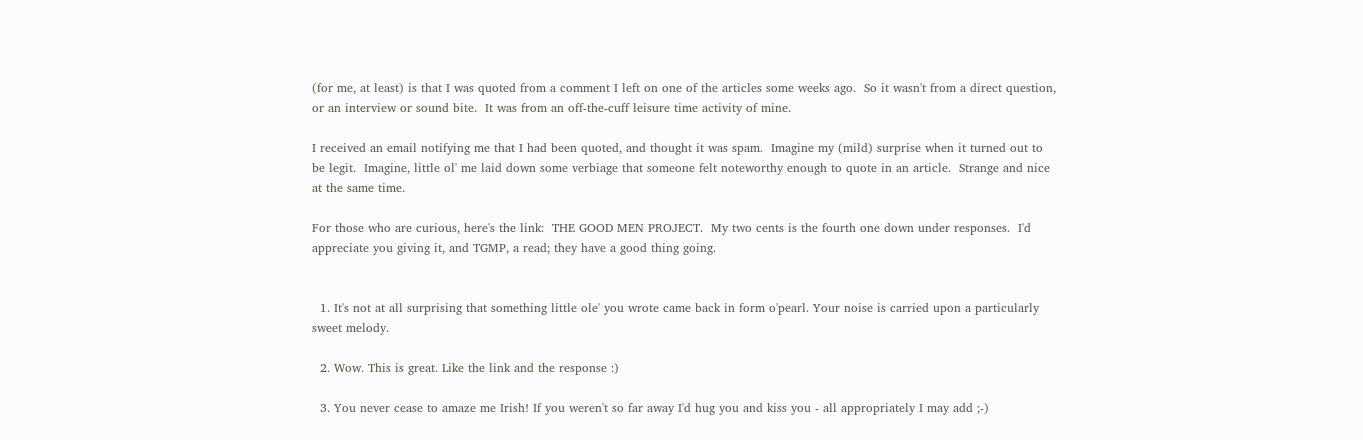(for me, at least) is that I was quoted from a comment I left on one of the articles some weeks ago.  So it wasn't from a direct question, or an interview or sound bite.  It was from an off-the-cuff leisure time activity of mine.

I received an email notifying me that I had been quoted, and thought it was spam.  Imagine my (mild) surprise when it turned out to be legit.  Imagine, little ol' me laid down some verbiage that someone felt noteworthy enough to quote in an article.  Strange and nice at the same time.

For those who are curious, here's the link:  THE GOOD MEN PROJECT.  My two cents is the fourth one down under responses.  I'd appreciate you giving it, and TGMP, a read; they have a good thing going.


  1. It's not at all surprising that something little ole' you wrote came back in form o'pearl. Your noise is carried upon a particularly sweet melody.

  2. Wow. This is great. Like the link and the response :)

  3. You never cease to amaze me Irish! If you weren't so far away I'd hug you and kiss you - all appropriately I may add ;-)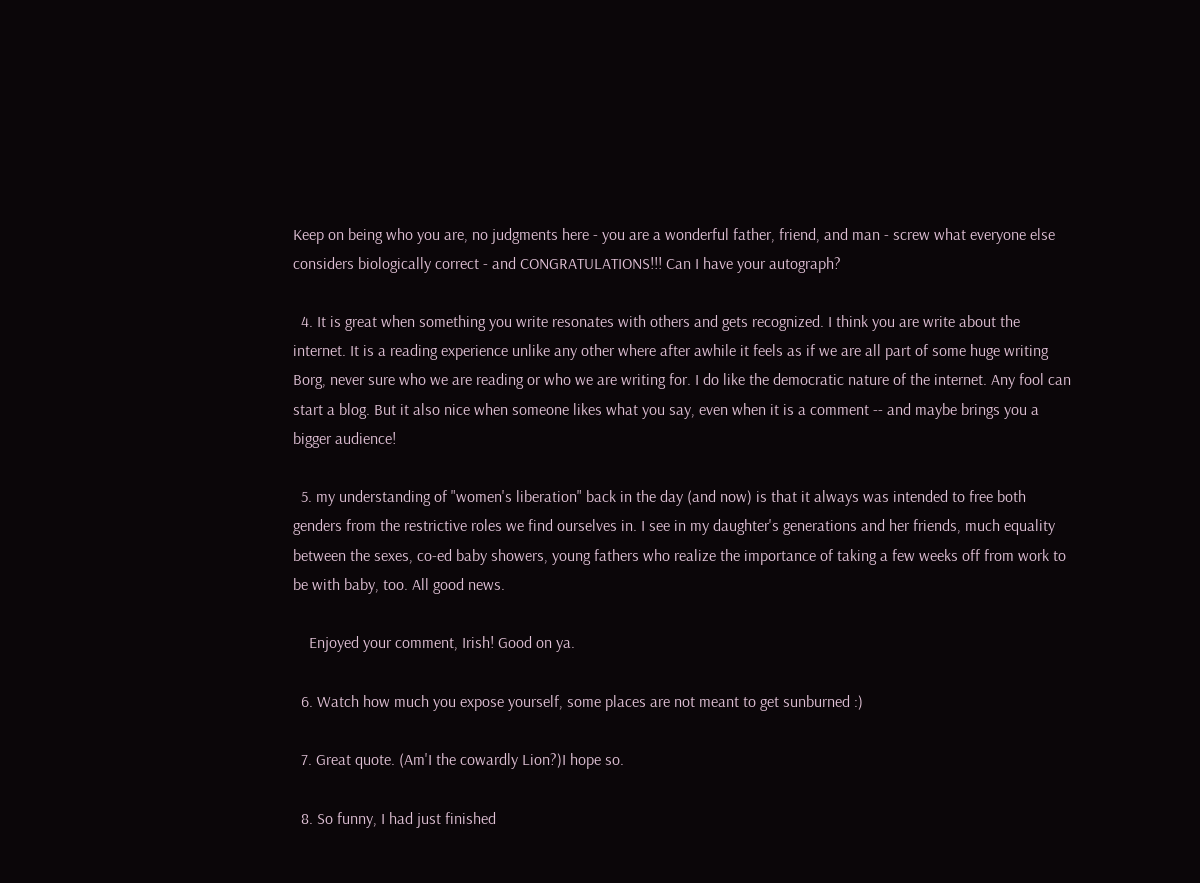Keep on being who you are, no judgments here - you are a wonderful father, friend, and man - screw what everyone else considers biologically correct - and CONGRATULATIONS!!! Can I have your autograph?

  4. It is great when something you write resonates with others and gets recognized. I think you are write about the internet. It is a reading experience unlike any other where after awhile it feels as if we are all part of some huge writing Borg, never sure who we are reading or who we are writing for. I do like the democratic nature of the internet. Any fool can start a blog. But it also nice when someone likes what you say, even when it is a comment -- and maybe brings you a bigger audience!

  5. my understanding of "women's liberation" back in the day (and now) is that it always was intended to free both genders from the restrictive roles we find ourselves in. I see in my daughter's generations and her friends, much equality between the sexes, co-ed baby showers, young fathers who realize the importance of taking a few weeks off from work to be with baby, too. All good news.

    Enjoyed your comment, Irish! Good on ya.

  6. Watch how much you expose yourself, some places are not meant to get sunburned :)

  7. Great quote. (Am'I the cowardly Lion?)I hope so.

  8. So funny, I had just finished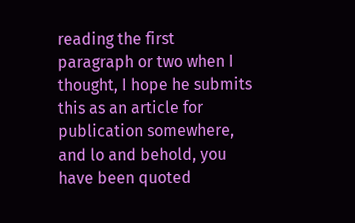reading the first paragraph or two when I thought, I hope he submits this as an article for publication somewhere, and lo and behold, you have been quoted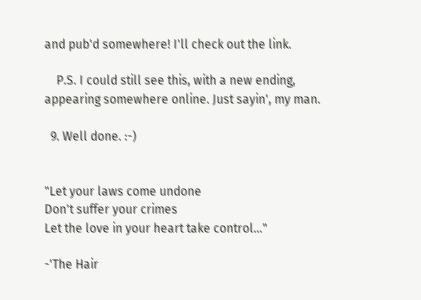and pub'd somewhere! I'll check out the link.

    P.S. I could still see this, with a new ending, appearing somewhere online. Just sayin', my man.

  9. Well done. :-)


"Let your laws come undone
Don't suffer your crimes
Let the love in your heart take control..."

-'The Hair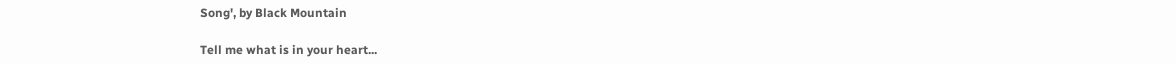Song', by Black Mountain

Tell me what is in your heart...